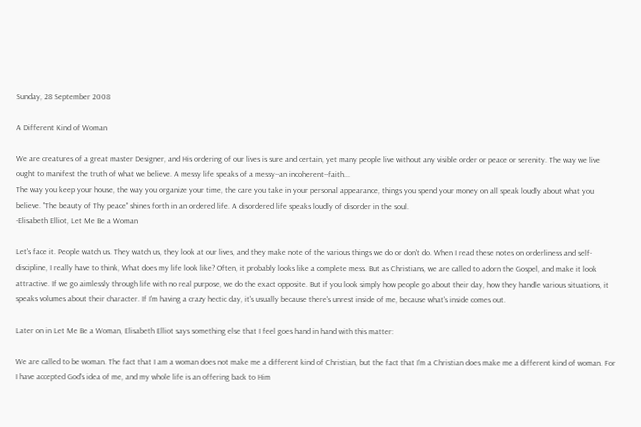Sunday, 28 September 2008

A Different Kind of Woman

We are creatures of a great master Designer, and His ordering of our lives is sure and certain, yet many people live without any visible order or peace or serenity. The way we live ought to manifest the truth of what we believe. A messy life speaks of a messy--an incoherent--faith...
The way you keep your house, the way you organize your time, the care you take in your personal appearance, things you spend your money on all speak loudly about what you believe. "The beauty of Thy peace" shines forth in an ordered life. A disordered life speaks loudly of disorder in the soul.
-Elisabeth Elliot, Let Me Be a Woman

Let's face it. People watch us. They watch us, they look at our lives, and they make note of the various things we do or don't do. When I read these notes on orderliness and self-discipline, I really have to think, What does my life look like? Often, it probably looks like a complete mess. But as Christians, we are called to adorn the Gospel, and make it look attractive. If we go aimlessly through life with no real purpose, we do the exact opposite. But if you look simply how people go about their day, how they handle various situations, it speaks volumes about their character. If I'm having a crazy hectic day, it's usually because there's unrest inside of me, because what's inside comes out.

Later on in Let Me Be a Woman, Elisabeth Elliot says something else that I feel goes hand in hand with this matter:

We are called to be woman. The fact that I am a woman does not make me a different kind of Christian, but the fact that I'm a Christian does make me a different kind of woman. For I have accepted God's idea of me, and my whole life is an offering back to Him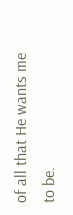of all that He wants me to be.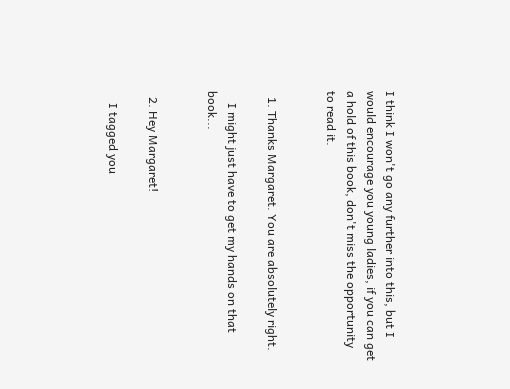I think I won't go any further into this, but I would encourage you young ladies, if you can get a hold of this book, don't miss the opportunity to read it.


  1. Thanks Margaret. You are absolutely right.

    I might just have to get my hands on that book...


  2. Hey Margaret!

    I tagged you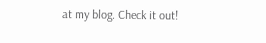at my blog. Check it out!